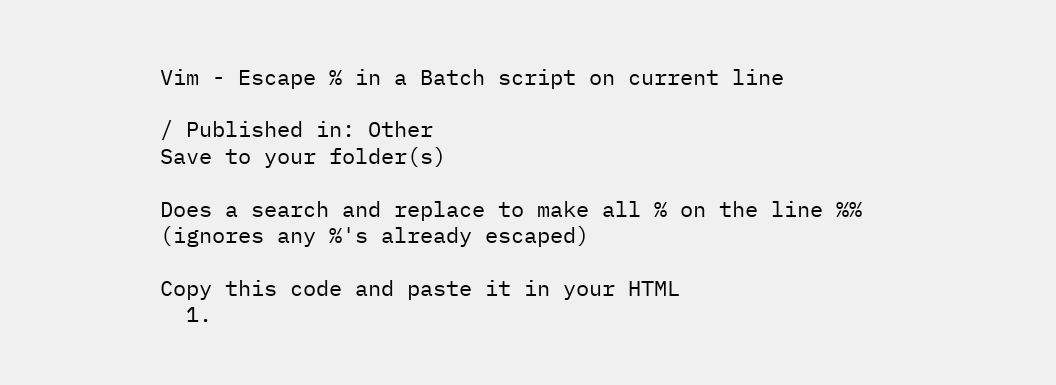Vim - Escape % in a Batch script on current line

/ Published in: Other
Save to your folder(s)

Does a search and replace to make all % on the line %% (ignores any %'s already escaped)

Copy this code and paste it in your HTML
  1.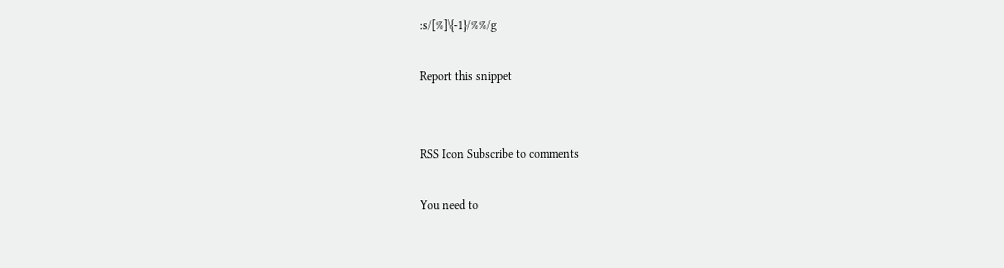:s/[%]\{-1}/%%/g

Report this snippet


RSS Icon Subscribe to comments

You need to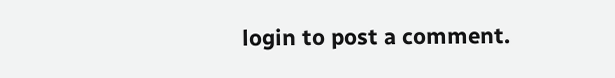login to post a comment.